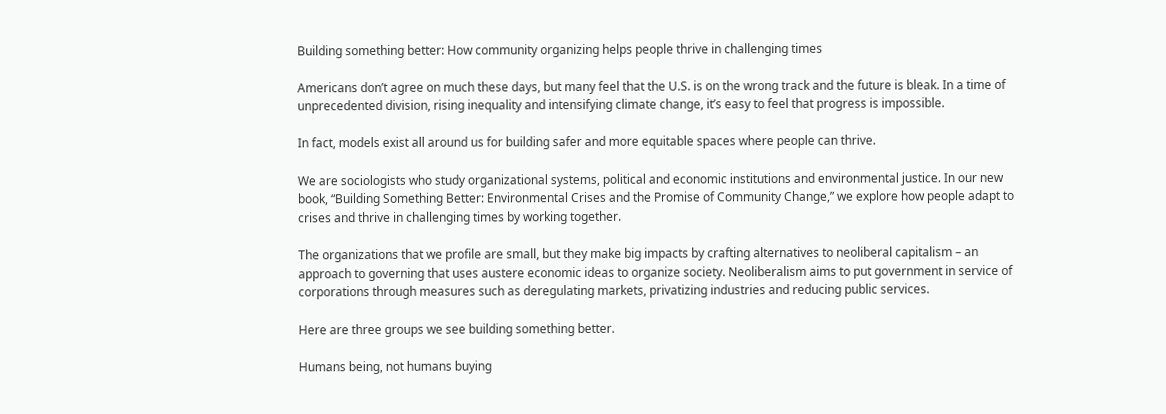Building something better: How community organizing helps people thrive in challenging times

Americans don’t agree on much these days, but many feel that the U.S. is on the wrong track and the future is bleak. In a time of unprecedented division, rising inequality and intensifying climate change, it’s easy to feel that progress is impossible.

In fact, models exist all around us for building safer and more equitable spaces where people can thrive.

We are sociologists who study organizational systems, political and economic institutions and environmental justice. In our new book, “Building Something Better: Environmental Crises and the Promise of Community Change,” we explore how people adapt to crises and thrive in challenging times by working together.

The organizations that we profile are small, but they make big impacts by crafting alternatives to neoliberal capitalism – an approach to governing that uses austere economic ideas to organize society. Neoliberalism aims to put government in service of corporations through measures such as deregulating markets, privatizing industries and reducing public services.

Here are three groups we see building something better.

Humans being, not humans buying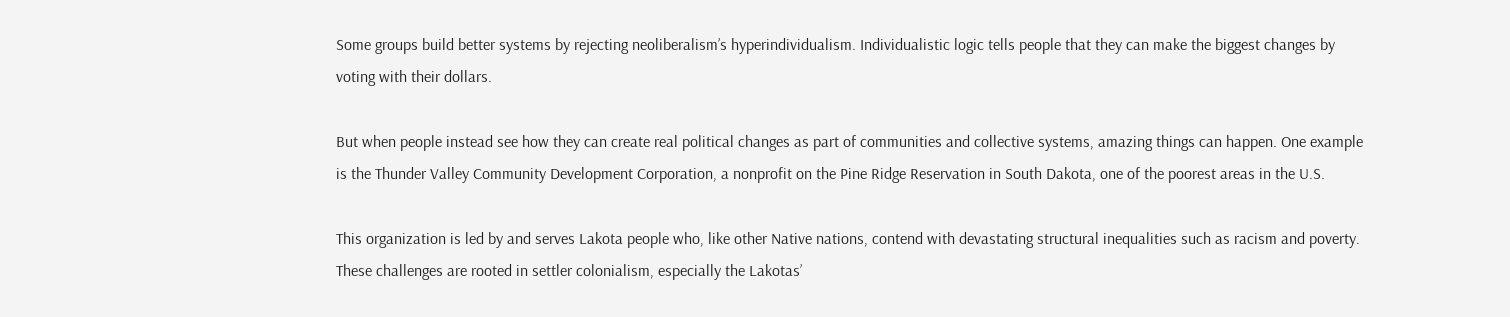Some groups build better systems by rejecting neoliberalism’s hyperindividualism. Individualistic logic tells people that they can make the biggest changes by voting with their dollars.

But when people instead see how they can create real political changes as part of communities and collective systems, amazing things can happen. One example is the Thunder Valley Community Development Corporation, a nonprofit on the Pine Ridge Reservation in South Dakota, one of the poorest areas in the U.S.

This organization is led by and serves Lakota people who, like other Native nations, contend with devastating structural inequalities such as racism and poverty. These challenges are rooted in settler colonialism, especially the Lakotas’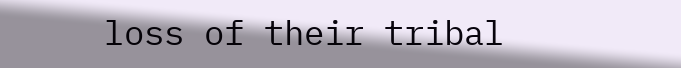loss of their tribal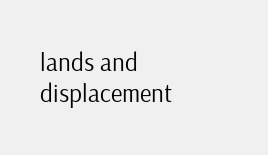lands and displacement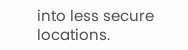into less secure locations.